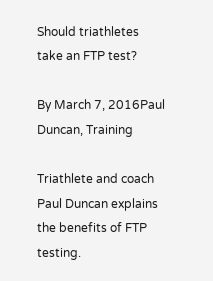Should triathletes take an FTP test?

By March 7, 2016Paul Duncan, Training

Triathlete and coach Paul Duncan explains the benefits of FTP testing.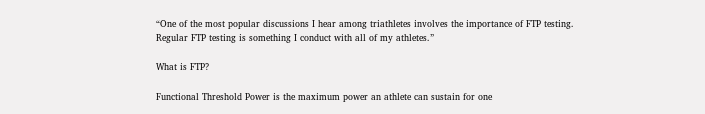“One of the most popular discussions I hear among triathletes involves the importance of FTP testing. Regular FTP testing is something I conduct with all of my athletes.”

What is FTP?

Functional Threshold Power is the maximum power an athlete can sustain for one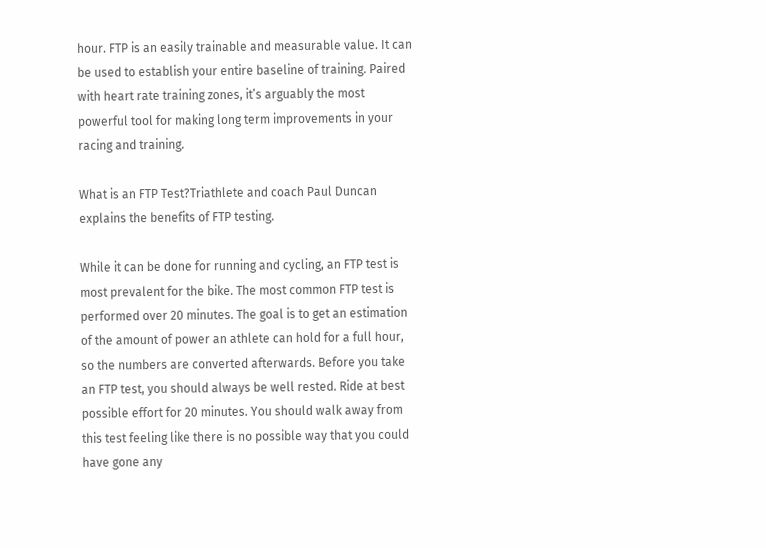hour. FTP is an easily trainable and measurable value. It can be used to establish your entire baseline of training. Paired with heart rate training zones, it’s arguably the most powerful tool for making long term improvements in your racing and training.

What is an FTP Test?Triathlete and coach Paul Duncan explains the benefits of FTP testing.

While it can be done for running and cycling, an FTP test is most prevalent for the bike. The most common FTP test is performed over 20 minutes. The goal is to get an estimation of the amount of power an athlete can hold for a full hour, so the numbers are converted afterwards. Before you take an FTP test, you should always be well rested. Ride at best possible effort for 20 minutes. You should walk away from this test feeling like there is no possible way that you could have gone any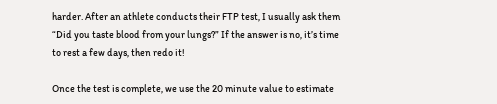harder. After an athlete conducts their FTP test, I usually ask them “Did you taste blood from your lungs?” If the answer is no, it’s time to rest a few days, then redo it!

Once the test is complete, we use the 20 minute value to estimate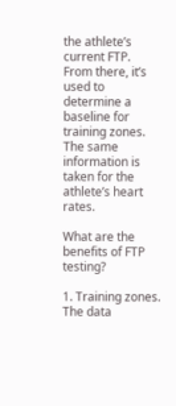the athlete’s current FTP. From there, it’s used to determine a baseline for training zones. The same information is taken for the athlete’s heart rates.

What are the benefits of FTP testing?

1. Training zones. The data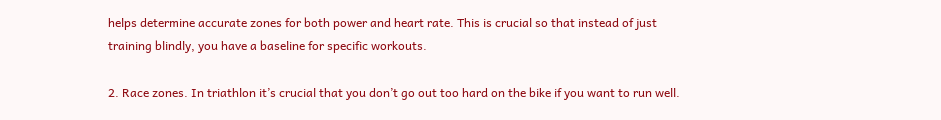helps determine accurate zones for both power and heart rate. This is crucial so that instead of just training blindly, you have a baseline for specific workouts.

2. Race zones. In triathlon it’s crucial that you don’t go out too hard on the bike if you want to run well.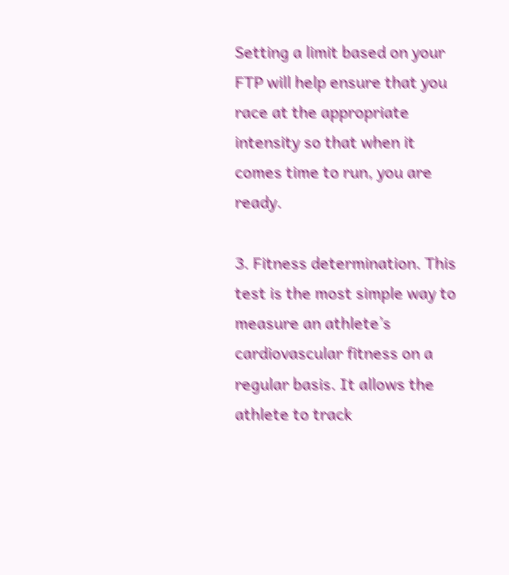Setting a limit based on your FTP will help ensure that you race at the appropriate intensity so that when it comes time to run, you are ready.

3. Fitness determination. This test is the most simple way to measure an athlete’s cardiovascular fitness on a regular basis. It allows the athlete to track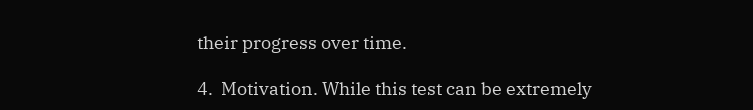their progress over time.

4.  Motivation. While this test can be extremely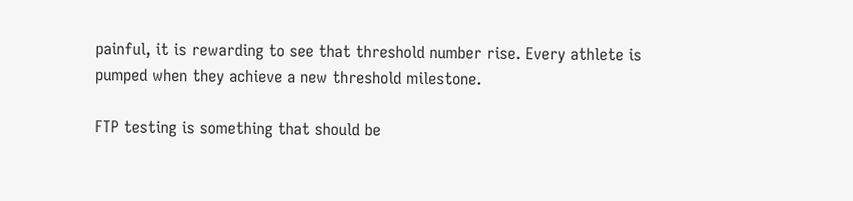painful, it is rewarding to see that threshold number rise. Every athlete is pumped when they achieve a new threshold milestone.

FTP testing is something that should be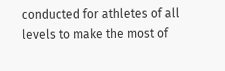conducted for athletes of all levels to make the most of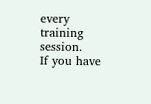every training session.
If you have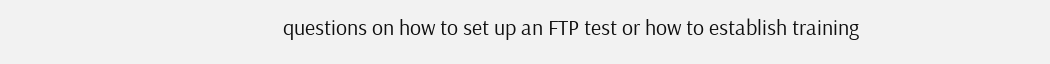questions on how to set up an FTP test or how to establish training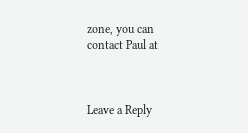zone, you can contact Paul at



Leave a Reply